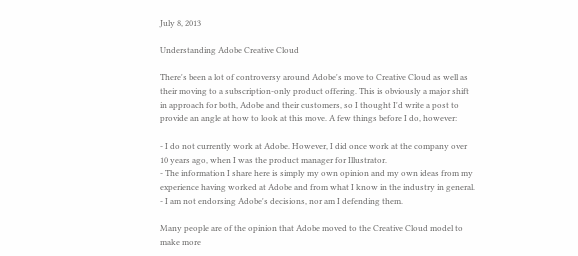July 8, 2013

Understanding Adobe Creative Cloud

There's been a lot of controversy around Adobe's move to Creative Cloud as well as their moving to a subscription-only product offering. This is obviously a major shift in approach for both, Adobe and their customers, so I thought I'd write a post to provide an angle at how to look at this move. A few things before I do, however:

- I do not currently work at Adobe. However, I did once work at the company over 10 years ago, when I was the product manager for Illustrator.
- The information I share here is simply my own opinion and my own ideas from my experience having worked at Adobe and from what I know in the industry in general.
- I am not endorsing Adobe's decisions, nor am I defending them.

Many people are of the opinion that Adobe moved to the Creative Cloud model to make more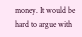money. It would be hard to argue with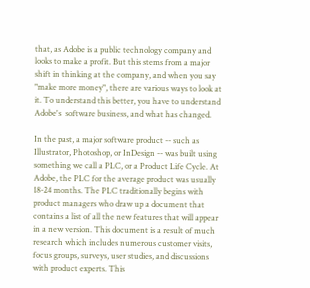that, as Adobe is a public technology company and looks to make a profit. But this stems from a major shift in thinking at the company, and when you say "make more money", there are various ways to look at it. To understand this better, you have to understand Adobe's  software business, and what has changed.

In the past, a major software product -- such as Illustrator, Photoshop, or InDesign -- was built using something we call a PLC, or a Product Life Cycle. At Adobe, the PLC for the average product was usually 18-24 months. The PLC traditionally begins with product managers who draw up a document that contains a list of all the new features that will appear in a new version. This document is a result of much research which includes numerous customer visits, focus groups, surveys, user studies, and discussions with product experts. This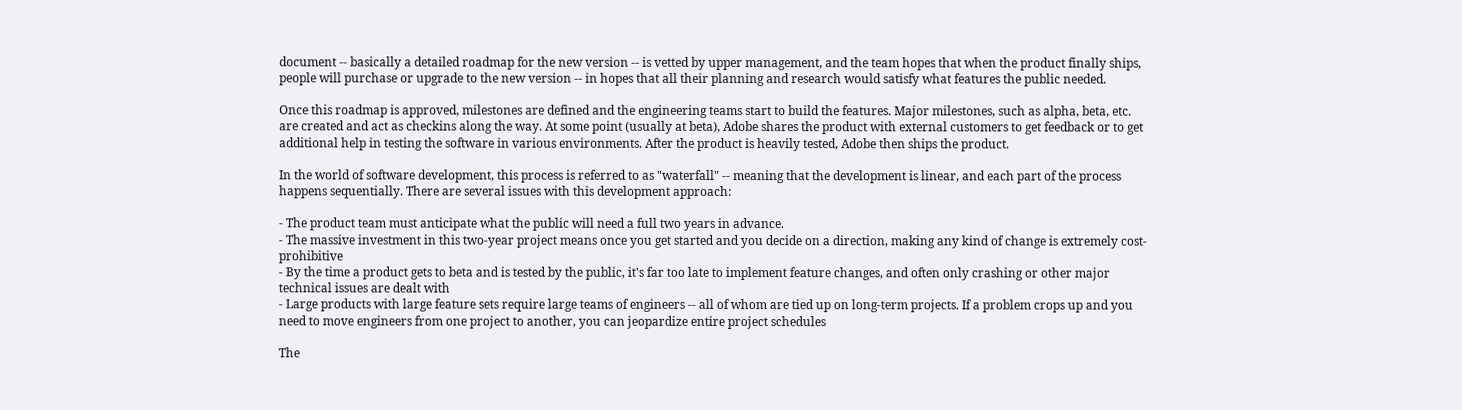document -- basically a detailed roadmap for the new version -- is vetted by upper management, and the team hopes that when the product finally ships, people will purchase or upgrade to the new version -- in hopes that all their planning and research would satisfy what features the public needed.

Once this roadmap is approved, milestones are defined and the engineering teams start to build the features. Major milestones, such as alpha, beta, etc. are created and act as checkins along the way. At some point (usually at beta), Adobe shares the product with external customers to get feedback or to get additional help in testing the software in various environments. After the product is heavily tested, Adobe then ships the product.

In the world of software development, this process is referred to as "waterfall" -- meaning that the development is linear, and each part of the process happens sequentially. There are several issues with this development approach:

- The product team must anticipate what the public will need a full two years in advance.
- The massive investment in this two-year project means once you get started and you decide on a direction, making any kind of change is extremely cost-prohibitive
- By the time a product gets to beta and is tested by the public, it's far too late to implement feature changes, and often only crashing or other major technical issues are dealt with
- Large products with large feature sets require large teams of engineers -- all of whom are tied up on long-term projects. If a problem crops up and you need to move engineers from one project to another, you can jeopardize entire project schedules

The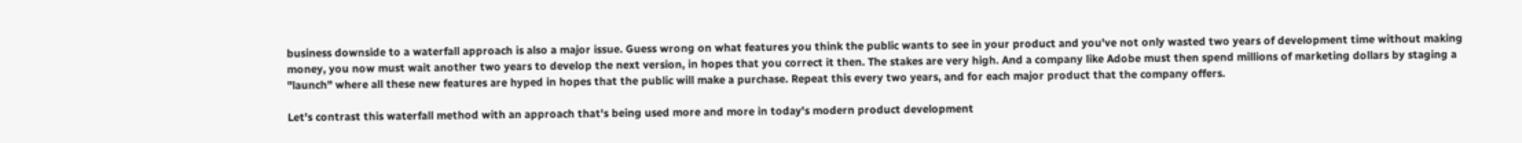business downside to a waterfall approach is also a major issue. Guess wrong on what features you think the public wants to see in your product and you've not only wasted two years of development time without making money, you now must wait another two years to develop the next version, in hopes that you correct it then. The stakes are very high. And a company like Adobe must then spend millions of marketing dollars by staging a "launch" where all these new features are hyped in hopes that the public will make a purchase. Repeat this every two years, and for each major product that the company offers.

Let's contrast this waterfall method with an approach that's being used more and more in today's modern product development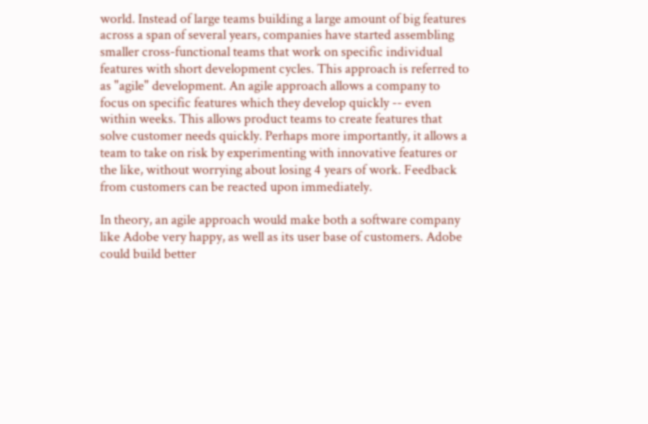world. Instead of large teams building a large amount of big features across a span of several years, companies have started assembling smaller cross-functional teams that work on specific individual features with short development cycles. This approach is referred to as "agile" development. An agile approach allows a company to focus on specific features which they develop quickly -- even within weeks. This allows product teams to create features that solve customer needs quickly. Perhaps more importantly, it allows a team to take on risk by experimenting with innovative features or the like, without worrying about losing 4 years of work. Feedback from customers can be reacted upon immediately.

In theory, an agile approach would make both a software company like Adobe very happy, as well as its user base of customers. Adobe could build better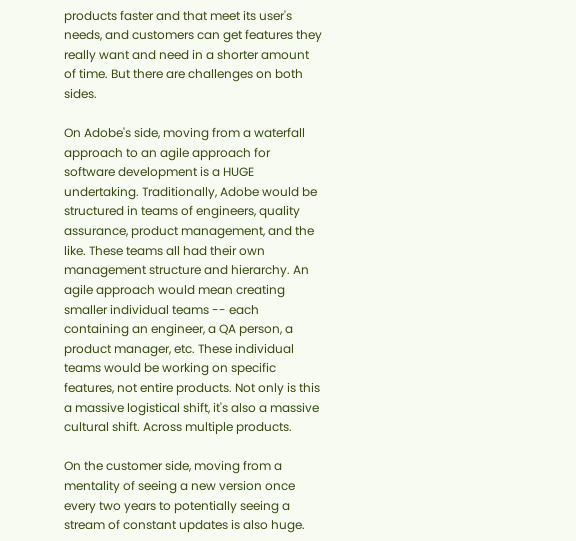products faster and that meet its user's needs, and customers can get features they really want and need in a shorter amount of time. But there are challenges on both sides.

On Adobe's side, moving from a waterfall approach to an agile approach for software development is a HUGE undertaking. Traditionally, Adobe would be structured in teams of engineers, quality assurance, product management, and the like. These teams all had their own management structure and hierarchy. An agile approach would mean creating smaller individual teams -- each containing an engineer, a QA person, a product manager, etc. These individual teams would be working on specific features, not entire products. Not only is this a massive logistical shift, it's also a massive cultural shift. Across multiple products.

On the customer side, moving from a mentality of seeing a new version once every two years to potentially seeing a stream of constant updates is also huge.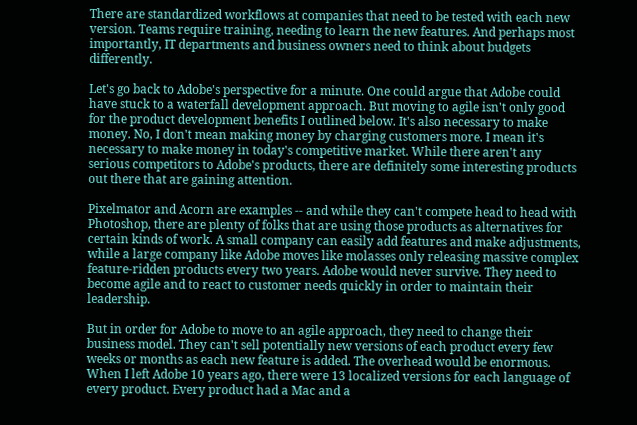There are standardized workflows at companies that need to be tested with each new version. Teams require training, needing to learn the new features. And perhaps most importantly, IT departments and business owners need to think about budgets differently.

Let's go back to Adobe's perspective for a minute. One could argue that Adobe could have stuck to a waterfall development approach. But moving to agile isn't only good for the product development benefits I outlined below. It's also necessary to make money. No, I don't mean making money by charging customers more. I mean it's necessary to make money in today's competitive market. While there aren't any serious competitors to Adobe's products, there are definitely some interesting products out there that are gaining attention.

Pixelmator and Acorn are examples -- and while they can't compete head to head with Photoshop, there are plenty of folks that are using those products as alternatives for certain kinds of work. A small company can easily add features and make adjustments, while a large company like Adobe moves like molasses only releasing massive complex feature-ridden products every two years. Adobe would never survive. They need to become agile and to react to customer needs quickly in order to maintain their leadership.

But in order for Adobe to move to an agile approach, they need to change their business model. They can't sell potentially new versions of each product every few weeks or months as each new feature is added. The overhead would be enormous. When I left Adobe 10 years ago, there were 13 localized versions for each language of every product. Every product had a Mac and a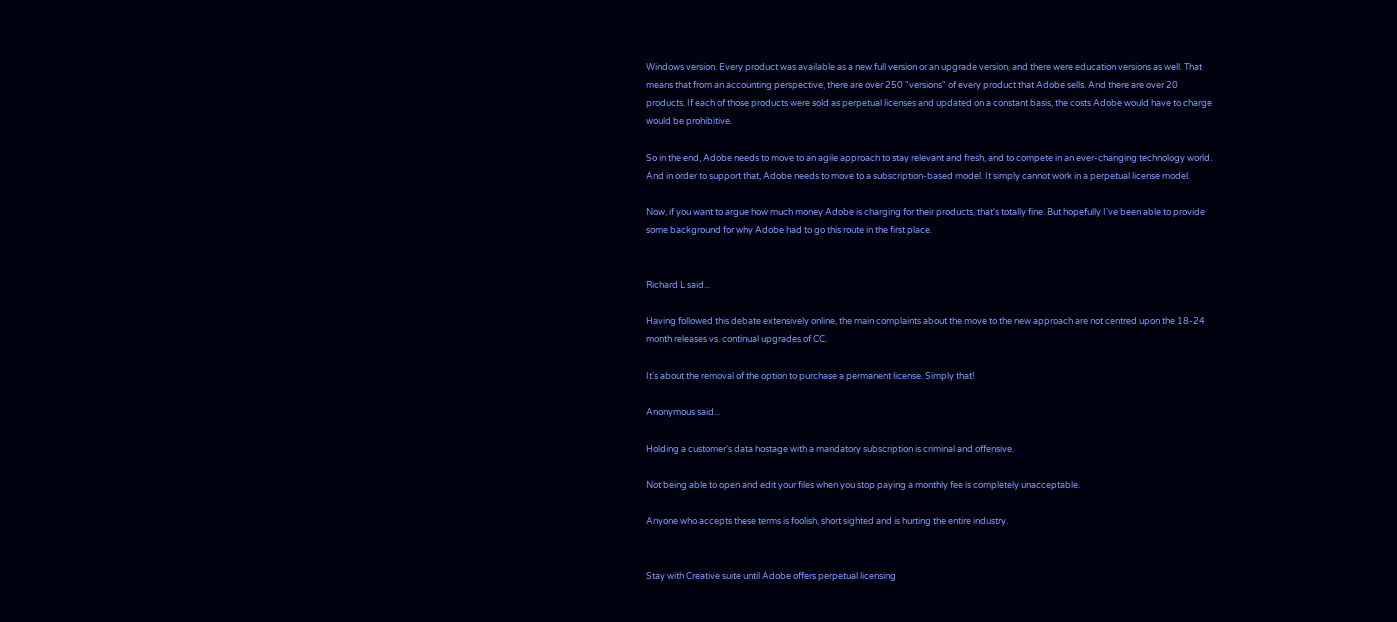Windows version. Every product was available as a new full version or an upgrade version, and there were education versions as well. That means that from an accounting perspective, there are over 250 "versions" of every product that Adobe sells. And there are over 20 products. If each of those products were sold as perpetual licenses and updated on a constant basis, the costs Adobe would have to charge would be prohibitive.

So in the end, Adobe needs to move to an agile approach to stay relevant and fresh, and to compete in an ever-changing technology world. And in order to support that, Adobe needs to move to a subscription-based model. It simply cannot work in a perpetual license model.

Now, if you want to argue how much money Adobe is charging for their products, that's totally fine. But hopefully I've been able to provide some background for why Adobe had to go this route in the first place.


Richard L said...

Having followed this debate extensively online, the main complaints about the move to the new approach are not centred upon the 18-24 month releases vs. continual upgrades of CC.

It's about the removal of the option to purchase a permanent license. Simply that!

Anonymous said...

Holding a customer's data hostage with a mandatory subscription is criminal and offensive.

Not being able to open and edit your files when you stop paying a monthly fee is completely unacceptable.

Anyone who accepts these terms is foolish, short sighted and is hurting the entire industry.


Stay with Creative suite until Adobe offers perpetual licensing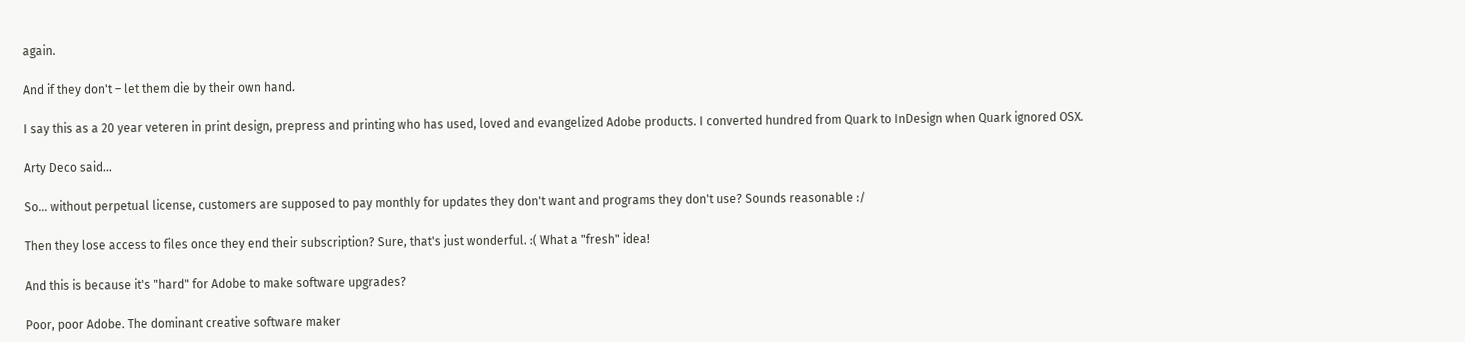again.

And if they don't – let them die by their own hand.

I say this as a 20 year veteren in print design, prepress and printing who has used, loved and evangelized Adobe products. I converted hundred from Quark to InDesign when Quark ignored OSX.

Arty Deco said...

So… without perpetual license, customers are supposed to pay monthly for updates they don't want and programs they don't use? Sounds reasonable :/

Then they lose access to files once they end their subscription? Sure, that's just wonderful. :( What a "fresh" idea!

And this is because it's "hard" for Adobe to make software upgrades?

Poor, poor Adobe. The dominant creative software maker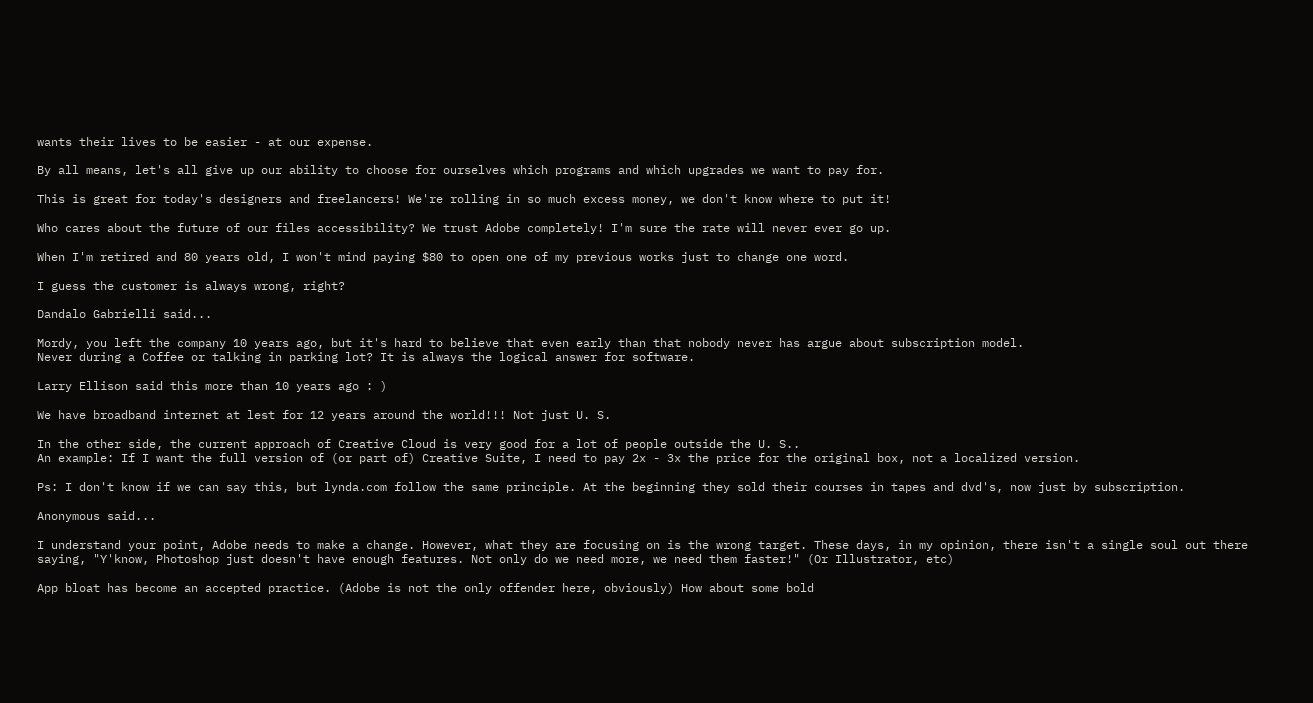wants their lives to be easier - at our expense.

By all means, let's all give up our ability to choose for ourselves which programs and which upgrades we want to pay for.

This is great for today's designers and freelancers! We're rolling in so much excess money, we don't know where to put it!

Who cares about the future of our files accessibility? We trust Adobe completely! I'm sure the rate will never ever go up.

When I'm retired and 80 years old, I won't mind paying $80 to open one of my previous works just to change one word.

I guess the customer is always wrong, right?

Dandalo Gabrielli said...

Mordy, you left the company 10 years ago, but it's hard to believe that even early than that nobody never has argue about subscription model.
Never during a Coffee or talking in parking lot? It is always the logical answer for software.

Larry Ellison said this more than 10 years ago : )

We have broadband internet at lest for 12 years around the world!!! Not just U. S.

In the other side, the current approach of Creative Cloud is very good for a lot of people outside the U. S..
An example: If I want the full version of (or part of) Creative Suite, I need to pay 2x - 3x the price for the original box, not a localized version.

Ps: I don't know if we can say this, but lynda.com follow the same principle. At the beginning they sold their courses in tapes and dvd's, now just by subscription.

Anonymous said...

I understand your point, Adobe needs to make a change. However, what they are focusing on is the wrong target. These days, in my opinion, there isn't a single soul out there saying, "Y'know, Photoshop just doesn't have enough features. Not only do we need more, we need them faster!" (Or Illustrator, etc)

App bloat has become an accepted practice. (Adobe is not the only offender here, obviously) How about some bold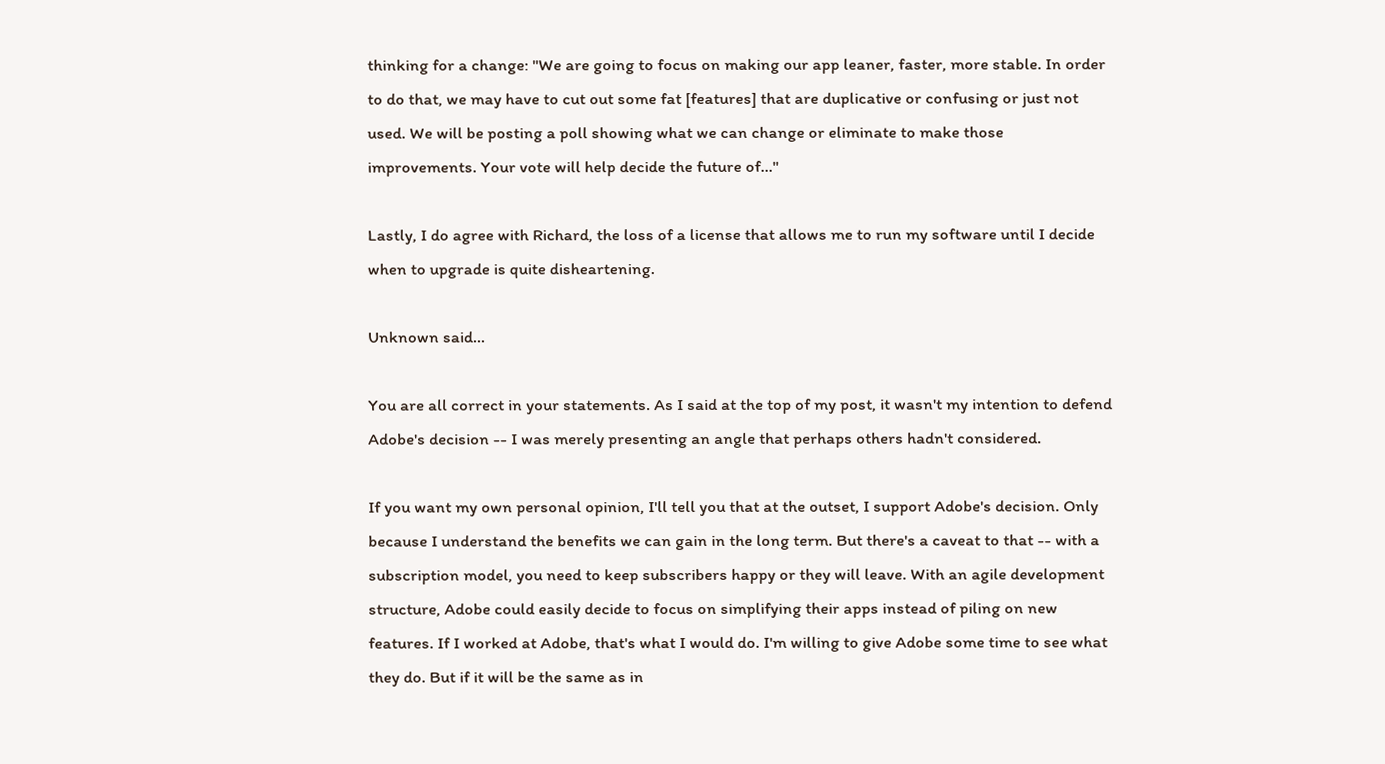thinking for a change: "We are going to focus on making our app leaner, faster, more stable. In order to do that, we may have to cut out some fat [features] that are duplicative or confusing or just not used. We will be posting a poll showing what we can change or eliminate to make those improvements. Your vote will help decide the future of..."

Lastly, I do agree with Richard, the loss of a license that allows me to run my software until I decide when to upgrade is quite disheartening.

Unknown said...

You are all correct in your statements. As I said at the top of my post, it wasn't my intention to defend Adobe's decision -- I was merely presenting an angle that perhaps others hadn't considered.

If you want my own personal opinion, I'll tell you that at the outset, I support Adobe's decision. Only because I understand the benefits we can gain in the long term. But there's a caveat to that -- with a subscription model, you need to keep subscribers happy or they will leave. With an agile development structure, Adobe could easily decide to focus on simplifying their apps instead of piling on new features. If I worked at Adobe, that's what I would do. I'm willing to give Adobe some time to see what they do. But if it will be the same as in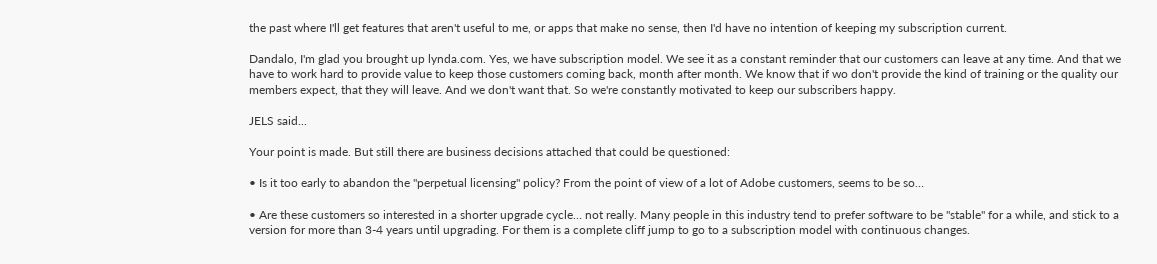the past where I'll get features that aren't useful to me, or apps that make no sense, then I'd have no intention of keeping my subscription current.

Dandalo, I'm glad you brought up lynda.com. Yes, we have subscription model. We see it as a constant reminder that our customers can leave at any time. And that we have to work hard to provide value to keep those customers coming back, month after month. We know that if wo don't provide the kind of training or the quality our members expect, that they will leave. And we don't want that. So we're constantly motivated to keep our subscribers happy.

JELS said...

Your point is made. But still there are business decisions attached that could be questioned:

• Is it too early to abandon the "perpetual licensing" policy? From the point of view of a lot of Adobe customers, seems to be so…

• Are these customers so interested in a shorter upgrade cycle… not really. Many people in this industry tend to prefer software to be "stable" for a while, and stick to a version for more than 3-4 years until upgrading. For them is a complete cliff jump to go to a subscription model with continuous changes.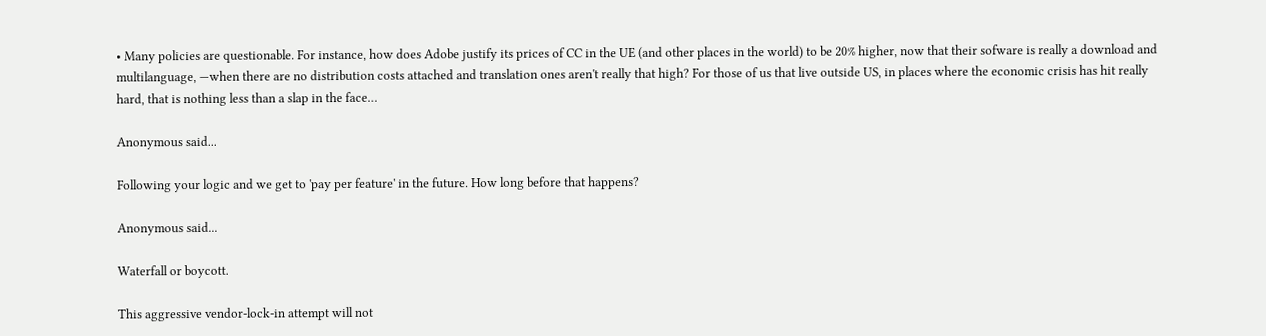• Many policies are questionable. For instance, how does Adobe justify its prices of CC in the UE (and other places in the world) to be 20% higher, now that their sofware is really a download and multilanguage, —when there are no distribution costs attached and translation ones aren't really that high? For those of us that live outside US, in places where the economic crisis has hit really hard, that is nothing less than a slap in the face…

Anonymous said...

Following your logic and we get to 'pay per feature' in the future. How long before that happens?

Anonymous said...

Waterfall or boycott.

This aggressive vendor-lock-in attempt will not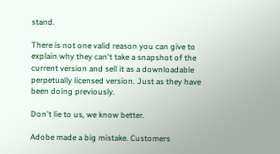stand.

There is not one valid reason you can give to explain why they can't take a snapshot of the current version and sell it as a downloadable perpetually licensed version. Just as they have been doing previously.

Don't lie to us, we know better.

Adobe made a big mistake. Customers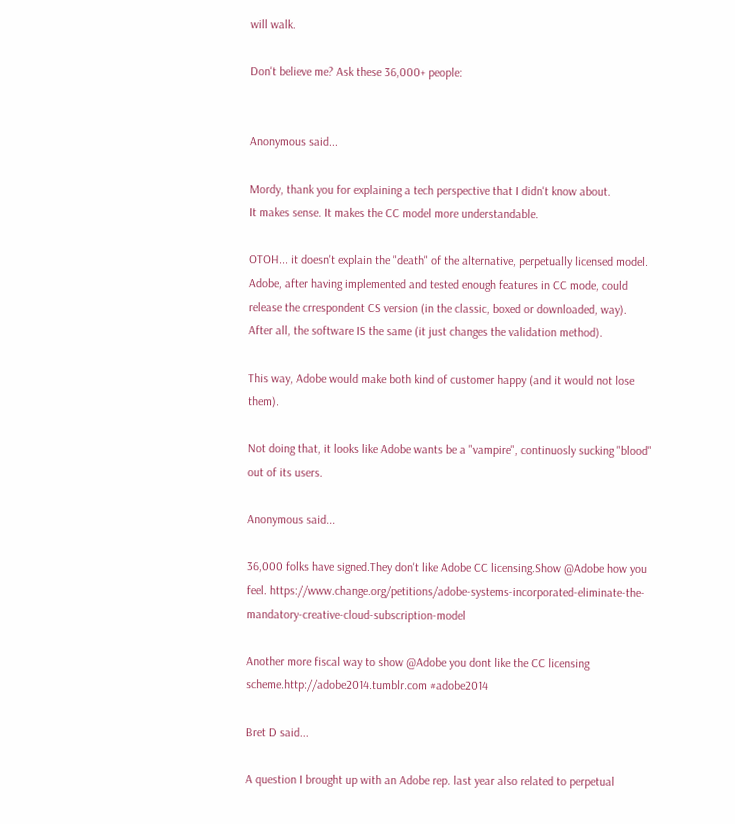will walk.

Don't believe me? Ask these 36,000+ people:


Anonymous said...

Mordy, thank you for explaining a tech perspective that I didn't know about.
It makes sense. It makes the CC model more understandable.

OTOH... it doesn't explain the "death" of the alternative, perpetually licensed model.
Adobe, after having implemented and tested enough features in CC mode, could release the crrespondent CS version (in the classic, boxed or downloaded, way).
After all, the software IS the same (it just changes the validation method).

This way, Adobe would make both kind of customer happy (and it would not lose them).

Not doing that, it looks like Adobe wants be a "vampire", continuosly sucking "blood" out of its users.

Anonymous said...

36,000 folks have signed.They don't like Adobe CC licensing.Show @Adobe how you feel. https://www.change.org/petitions/adobe-systems-incorporated-eliminate-the-mandatory-creative-cloud-subscription-model

Another more fiscal way to show @Adobe you dont like the CC licensing scheme.http://adobe2014.tumblr.com #adobe2014

Bret D said...

A question I brought up with an Adobe rep. last year also related to perpetual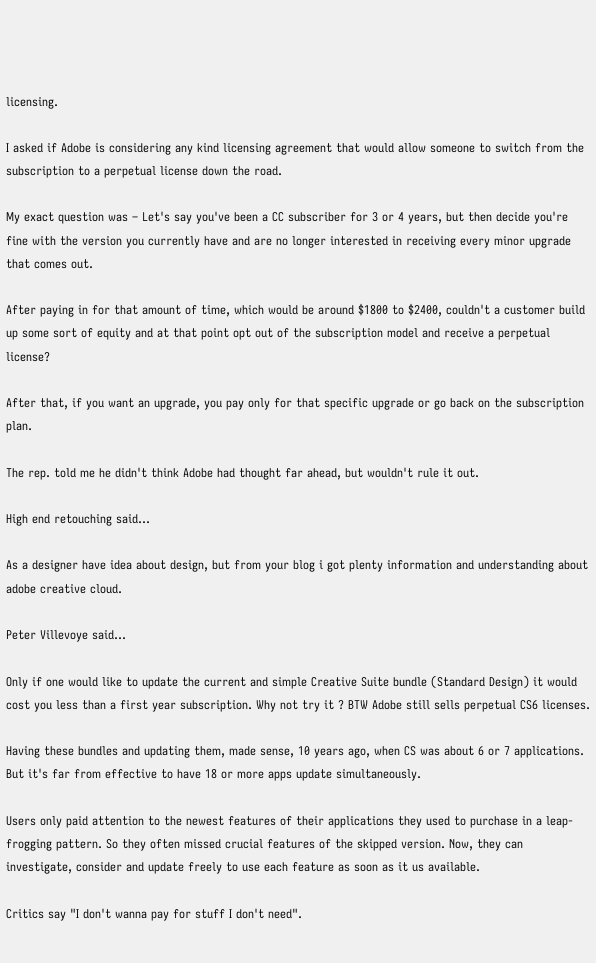licensing.

I asked if Adobe is considering any kind licensing agreement that would allow someone to switch from the subscription to a perpetual license down the road.

My exact question was – Let's say you've been a CC subscriber for 3 or 4 years, but then decide you're fine with the version you currently have and are no longer interested in receiving every minor upgrade that comes out.

After paying in for that amount of time, which would be around $1800 to $2400, couldn't a customer build up some sort of equity and at that point opt out of the subscription model and receive a perpetual license?

After that, if you want an upgrade, you pay only for that specific upgrade or go back on the subscription plan.

The rep. told me he didn't think Adobe had thought far ahead, but wouldn't rule it out.

High end retouching said...

As a designer have idea about design, but from your blog i got plenty information and understanding about adobe creative cloud.

Peter Villevoye said...

Only if one would like to update the current and simple Creative Suite bundle (Standard Design) it would cost you less than a first year subscription. Why not try it ? BTW Adobe still sells perpetual CS6 licenses.

Having these bundles and updating them, made sense, 10 years ago, when CS was about 6 or 7 applications. But it's far from effective to have 18 or more apps update simultaneously.

Users only paid attention to the newest features of their applications they used to purchase in a leap-frogging pattern. So they often missed crucial features of the skipped version. Now, they can investigate, consider and update freely to use each feature as soon as it us available.

Critics say "I don't wanna pay for stuff I don't need".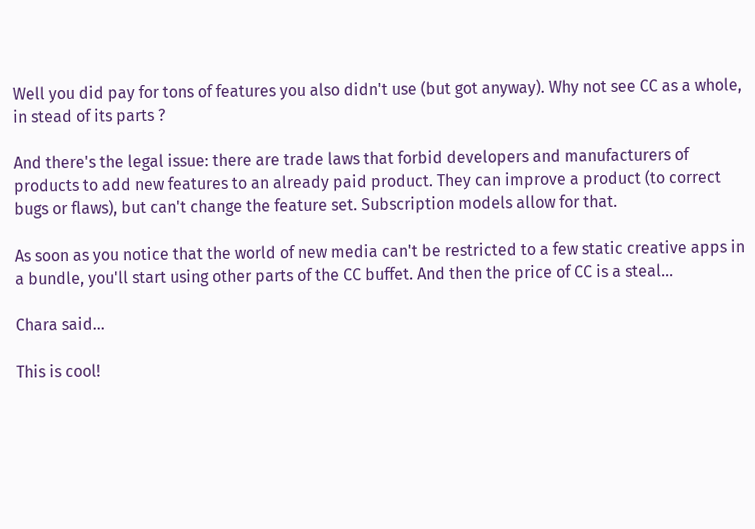Well you did pay for tons of features you also didn't use (but got anyway). Why not see CC as a whole, in stead of its parts ?

And there's the legal issue: there are trade laws that forbid developers and manufacturers of products to add new features to an already paid product. They can improve a product (to correct bugs or flaws), but can't change the feature set. Subscription models allow for that.

As soon as you notice that the world of new media can't be restricted to a few static creative apps in a bundle, you'll start using other parts of the CC buffet. And then the price of CC is a steal...

Chara said...

This is cool!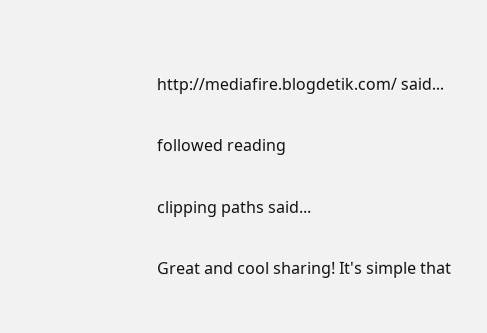http://mediafire.blogdetik.com/ said...

followed reading

clipping paths said...

Great and cool sharing! It's simple that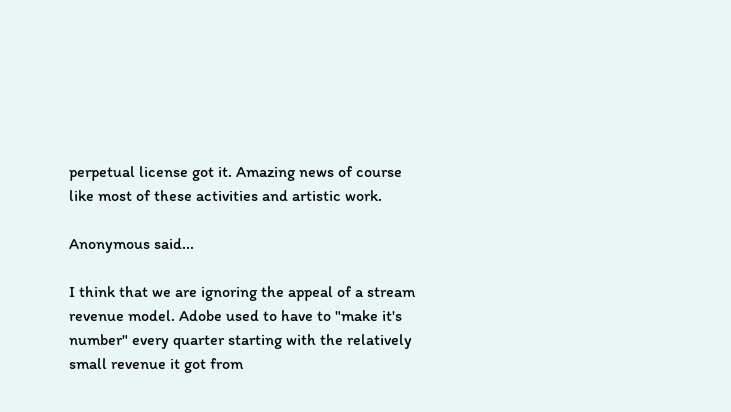perpetual license got it. Amazing news of course like most of these activities and artistic work.

Anonymous said...

I think that we are ignoring the appeal of a stream revenue model. Adobe used to have to "make it's number" every quarter starting with the relatively small revenue it got from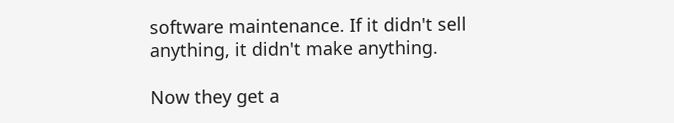software maintenance. If it didn't sell anything, it didn't make anything.

Now they get a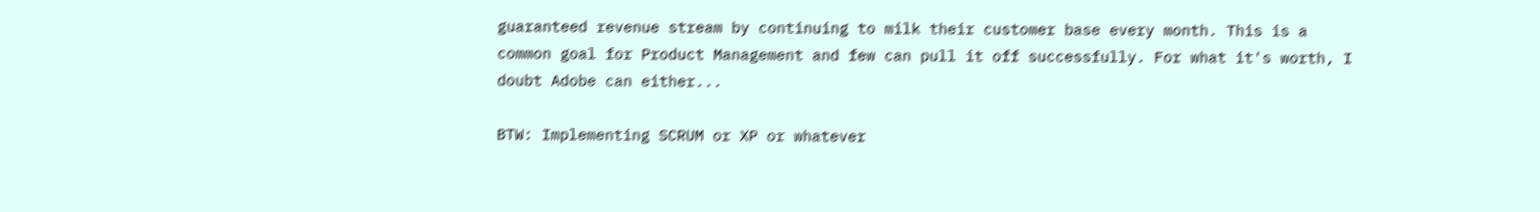guaranteed revenue stream by continuing to milk their customer base every month. This is a common goal for Product Management and few can pull it off successfully. For what it's worth, I doubt Adobe can either...

BTW: Implementing SCRUM or XP or whatever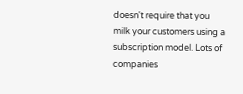doesn't require that you milk your customers using a subscription model. Lots of companies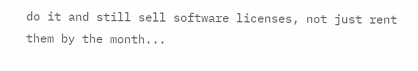do it and still sell software licenses, not just rent them by the month...